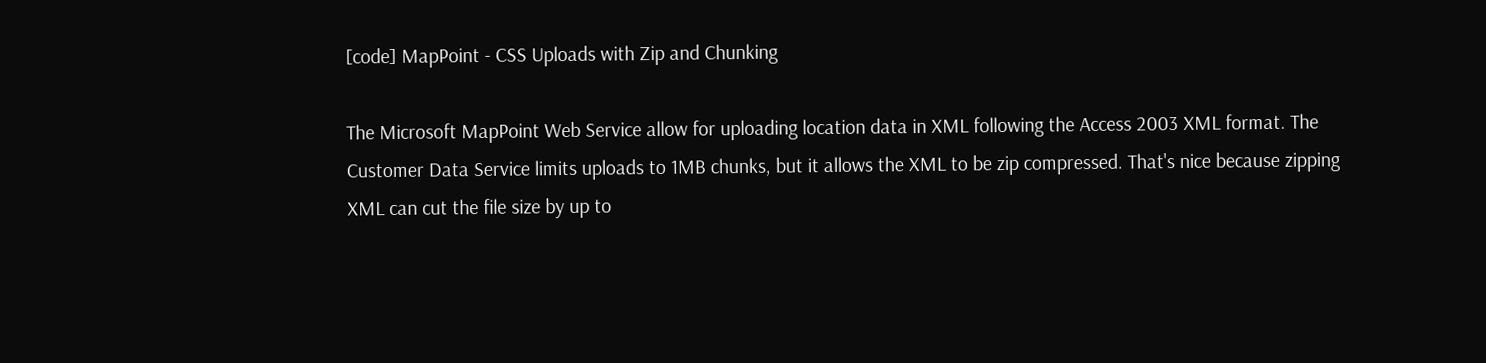[code] MapPoint - CSS Uploads with Zip and Chunking

The Microsoft MapPoint Web Service allow for uploading location data in XML following the Access 2003 XML format. The Customer Data Service limits uploads to 1MB chunks, but it allows the XML to be zip compressed. That's nice because zipping XML can cut the file size by up to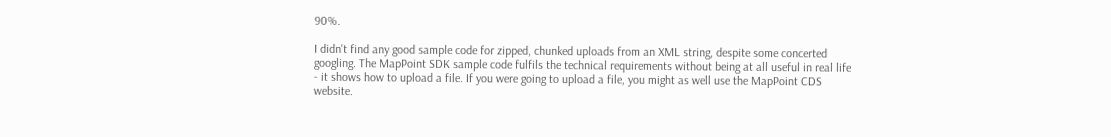90%.

I didn't find any good sample code for zipped, chunked uploads from an XML string, despite some concerted googling. The MapPoint SDK sample code fulfils the technical requirements without being at all useful in real life - it shows how to upload a file. If you were going to upload a file, you might as well use the MapPoint CDS website.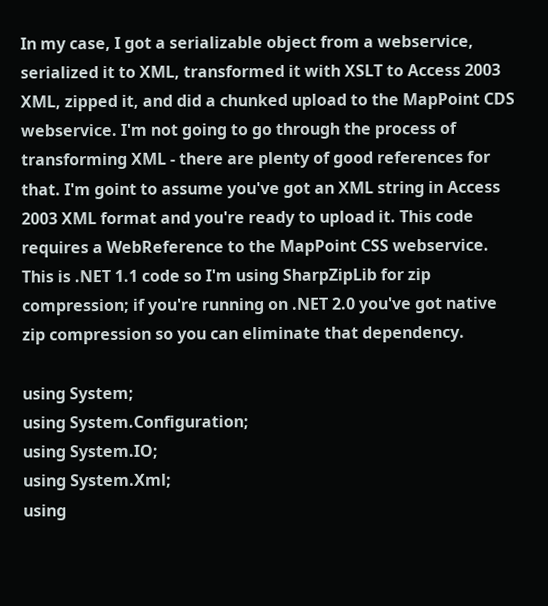In my case, I got a serializable object from a webservice, serialized it to XML, transformed it with XSLT to Access 2003 XML, zipped it, and did a chunked upload to the MapPoint CDS webservice. I'm not going to go through the process of transforming XML - there are plenty of good references for that. I'm goint to assume you've got an XML string in Access 2003 XML format and you're ready to upload it. This code requires a WebReference to the MapPoint CSS webservice. This is .NET 1.1 code so I'm using SharpZipLib for zip compression; if you're running on .NET 2.0 you've got native zip compression so you can eliminate that dependency.

using System;
using System.Configuration;
using System.IO;
using System.Xml;
using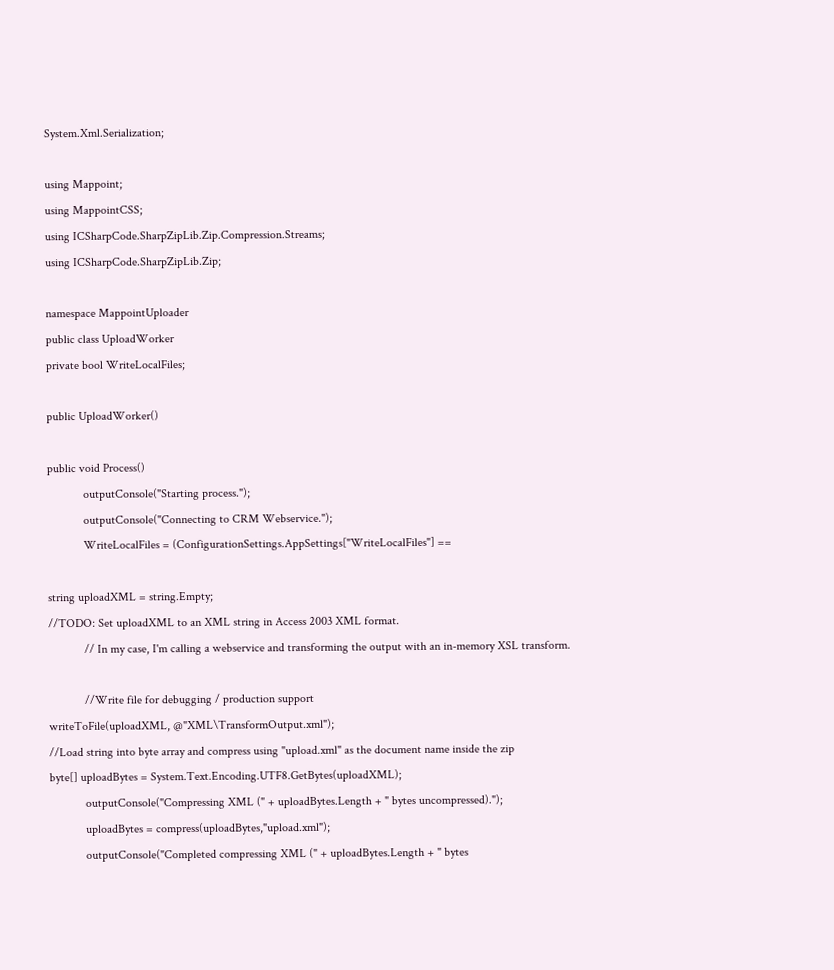System.Xml.Serialization;

using Mappoint;
using MappointCSS;
using ICSharpCode.SharpZipLib.Zip.Compression.Streams;
using ICSharpCode.SharpZipLib.Zip;

namespace MappointUploader
public class UploadWorker
private bool WriteLocalFiles;

public UploadWorker()

public void Process()
            outputConsole("Starting process.");
            outputConsole("Connecting to CRM Webservice.");
            WriteLocalFiles = (ConfigurationSettings.AppSettings["WriteLocalFiles"] ==

string uploadXML = string.Empty;
//TODO: Set uploadXML to an XML string in Access 2003 XML format.
            // In my case, I'm calling a webservice and transforming the output with an in-memory XSL transform.

            //Write file for debugging / production support
writeToFile(uploadXML, @"XML\TransformOutput.xml");
//Load string into byte array and compress using "upload.xml" as the document name inside the zip
byte[] uploadBytes = System.Text.Encoding.UTF8.GetBytes(uploadXML);
            outputConsole("Compressing XML (" + uploadBytes.Length + " bytes uncompressed).");
            uploadBytes = compress(uploadBytes,"upload.xml");
            outputConsole("Completed compressing XML (" + uploadBytes.Length + " bytes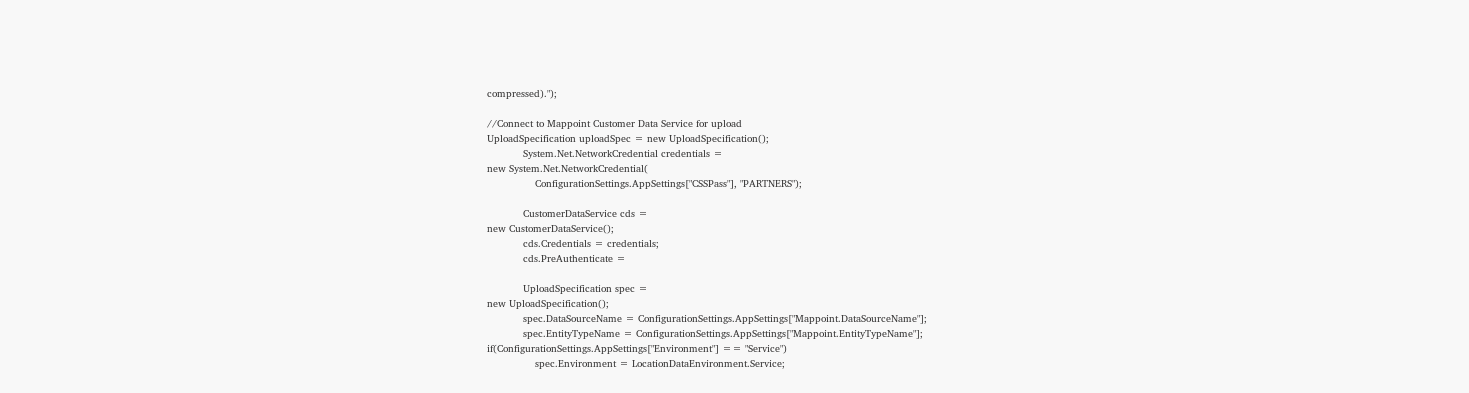compressed).");

//Connect to Mappoint Customer Data Service for upload
UploadSpecification uploadSpec = new UploadSpecification();
            System.Net.NetworkCredential credentials =
new System.Net.NetworkCredential(
                ConfigurationSettings.AppSettings["CSSPass"], "PARTNERS");

            CustomerDataService cds =
new CustomerDataService();
            cds.Credentials = credentials;
            cds.PreAuthenticate =

            UploadSpecification spec =
new UploadSpecification();
            spec.DataSourceName = ConfigurationSettings.AppSettings["Mappoint.DataSourceName"];
            spec.EntityTypeName = ConfigurationSettings.AppSettings["Mappoint.EntityTypeName"];
if(ConfigurationSettings.AppSettings["Environment"] == "Service")
                spec.Environment = LocationDataEnvironment.Service;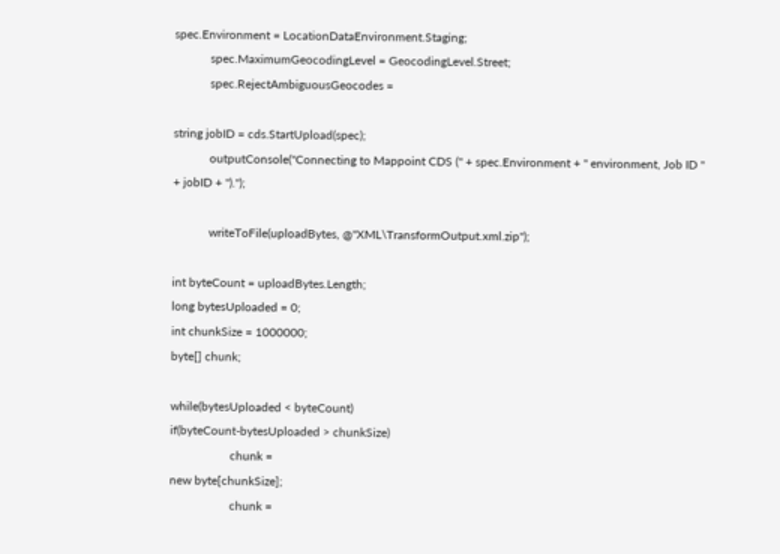spec.Environment = LocationDataEnvironment.Staging;
            spec.MaximumGeocodingLevel = GeocodingLevel.Street;
            spec.RejectAmbiguousGeocodes =

string jobID = cds.StartUpload(spec);
            outputConsole("Connecting to Mappoint CDS (" + spec.Environment + " environment, Job ID " + jobID + ").");

            writeToFile(uploadBytes, @"XML\TransformOutput.xml.zip");

int byteCount = uploadBytes.Length;
long bytesUploaded = 0;
int chunkSize = 1000000;
byte[] chunk;

while(bytesUploaded < byteCount)
if(byteCount-bytesUploaded > chunkSize)
                    chunk =
new byte[chunkSize];
                    chunk =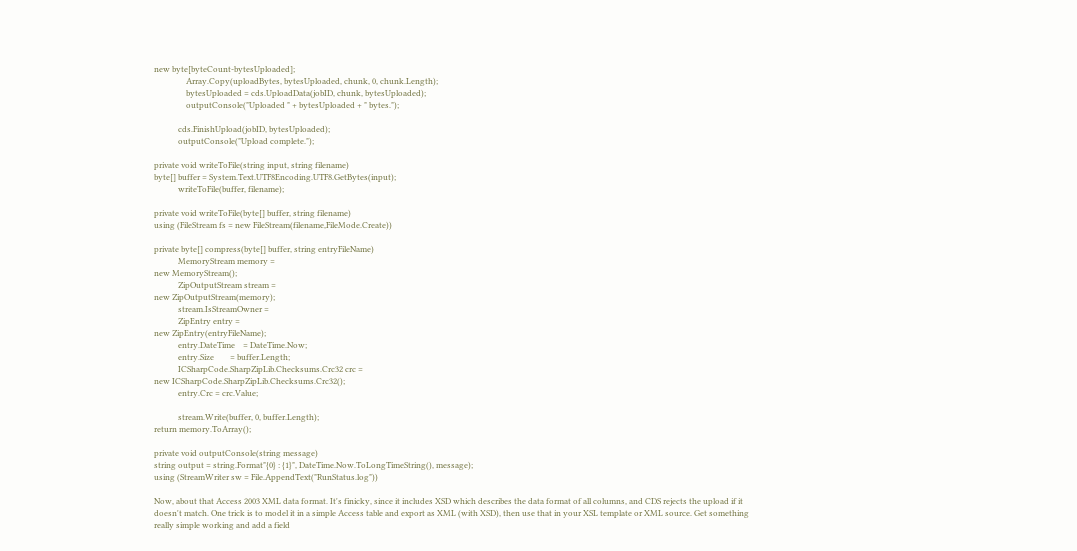new byte[byteCount-bytesUploaded];
                Array.Copy(uploadBytes, bytesUploaded, chunk, 0, chunk.Length);
                bytesUploaded = cds.UploadData(jobID, chunk, bytesUploaded);
                outputConsole("Uploaded " + bytesUploaded + " bytes.");

            cds.FinishUpload(jobID, bytesUploaded);
            outputConsole("Upload complete.");

private void writeToFile(string input, string filename)
byte[] buffer = System.Text.UTF8Encoding.UTF8.GetBytes(input);
            writeToFile(buffer, filename);

private void writeToFile(byte[] buffer, string filename)
using (FileStream fs = new FileStream(filename,FileMode.Create))

private byte[] compress(byte[] buffer, string entryFileName)
            MemoryStream memory =
new MemoryStream();
            ZipOutputStream stream =
new ZipOutputStream(memory);
            stream.IsStreamOwner =
            ZipEntry entry =
new ZipEntry(entryFileName);
            entry.DateTime    = DateTime.Now;
            entry.Size        = buffer.Length;
            ICSharpCode.SharpZipLib.Checksums.Crc32 crc =
new ICSharpCode.SharpZipLib.Checksums.Crc32();
            entry.Crc = crc.Value;

            stream.Write(buffer, 0, buffer.Length);
return memory.ToArray();

private void outputConsole(string message)
string output = string.Format"{0} : {1}", DateTime.Now.ToLongTimeString(), message);
using (StreamWriter sw = File.AppendText("RunStatus.log"))

Now, about that Access 2003 XML data format. It's finicky, since it includes XSD which describes the data format of all columns, and CDS rejects the upload if it doesn't match. One trick is to model it in a simple Access table and export as XML (with XSD), then use that in your XSL template or XML source. Get something really simple working and add a field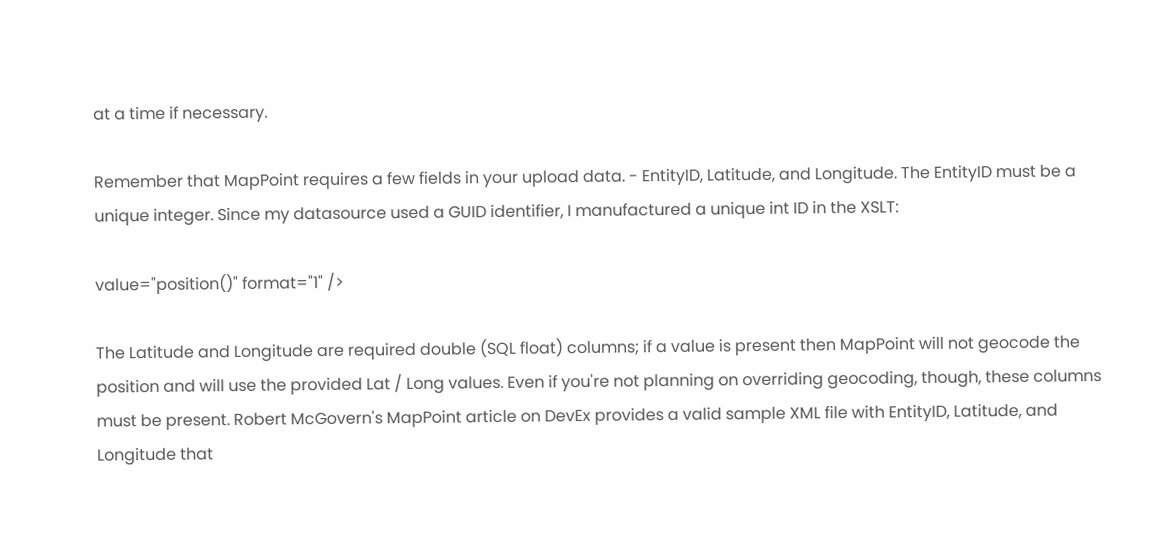at a time if necessary.

Remember that MapPoint requires a few fields in your upload data. - EntityID, Latitude, and Longitude. The EntityID must be a unique integer. Since my datasource used a GUID identifier, I manufactured a unique int ID in the XSLT:

value="position()" format="1" />

The Latitude and Longitude are required double (SQL float) columns; if a value is present then MapPoint will not geocode the position and will use the provided Lat / Long values. Even if you're not planning on overriding geocoding, though, these columns must be present. Robert McGovern's MapPoint article on DevEx provides a valid sample XML file with EntityID, Latitude, and Longitude that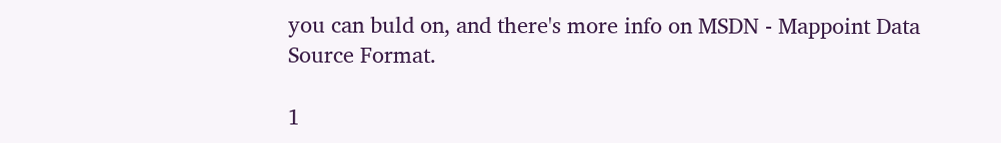you can buld on, and there's more info on MSDN - Mappoint Data Source Format.

1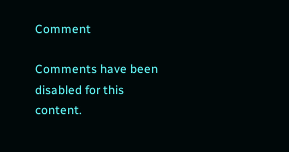Comment

Comments have been disabled for this content.